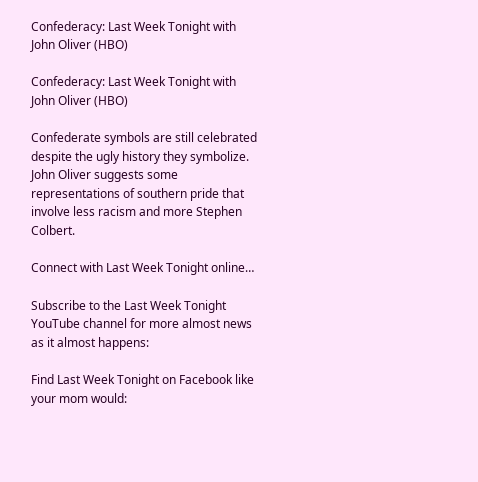Confederacy: Last Week Tonight with John Oliver (HBO)

Confederacy: Last Week Tonight with John Oliver (HBO)

Confederate symbols are still celebrated despite the ugly history they symbolize. John Oliver suggests some representations of southern pride that involve less racism and more Stephen Colbert.

Connect with Last Week Tonight online…

Subscribe to the Last Week Tonight YouTube channel for more almost news as it almost happens:

Find Last Week Tonight on Facebook like your mom would: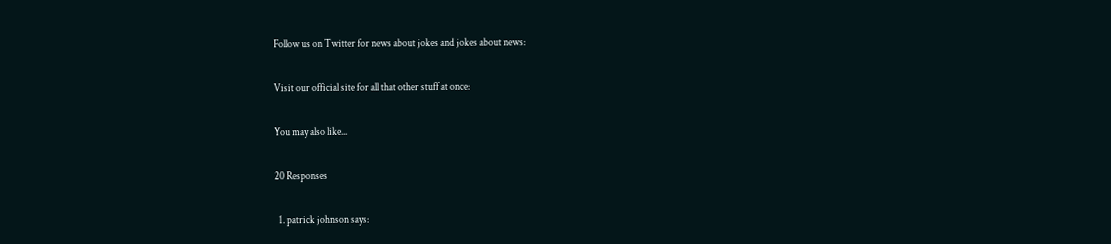Follow us on Twitter for news about jokes and jokes about news:

Visit our official site for all that other stuff at once:

You may also like...

20 Responses

  1. patrick johnson says: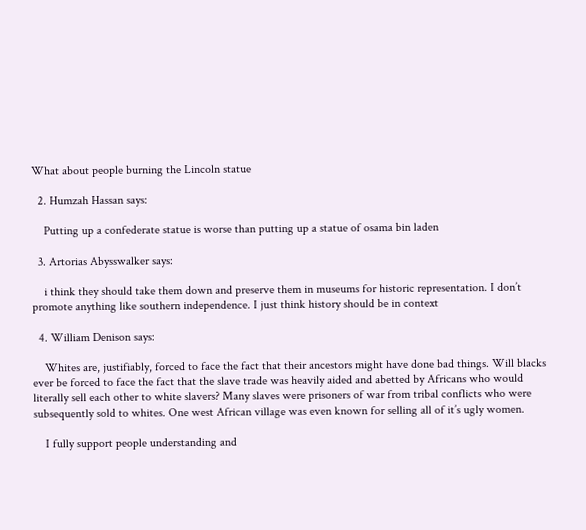What about people burning the Lincoln statue

  2. Humzah Hassan says:

    Putting up a confederate statue is worse than putting up a statue of osama bin laden

  3. Artorias Abysswalker says:

    i think they should take them down and preserve them in museums for historic representation. I don’t promote anything like southern independence. I just think history should be in context

  4. William Denison says:

    Whites are, justifiably, forced to face the fact that their ancestors might have done bad things. Will blacks ever be forced to face the fact that the slave trade was heavily aided and abetted by Africans who would literally sell each other to white slavers? Many slaves were prisoners of war from tribal conflicts who were subsequently sold to whites. One west African village was even known for selling all of it’s ugly women.

    I fully support people understanding and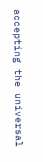accepting the universal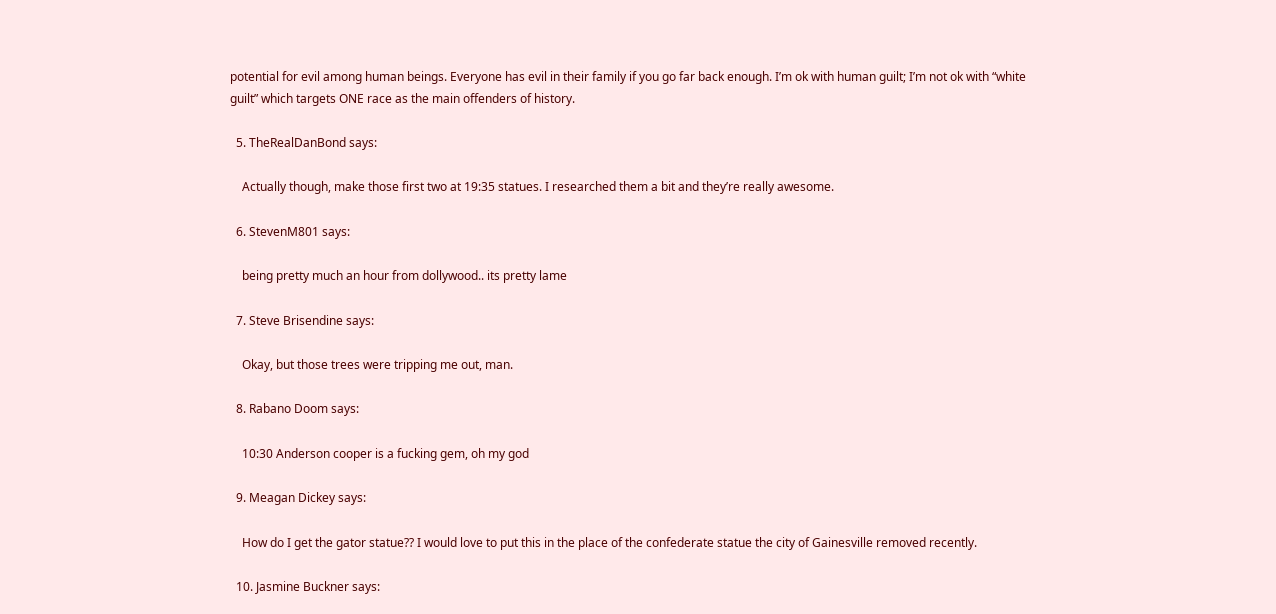potential for evil among human beings. Everyone has evil in their family if you go far back enough. I’m ok with human guilt; I’m not ok with “white guilt” which targets ONE race as the main offenders of history.

  5. TheRealDanBond says:

    Actually though, make those first two at 19:35 statues. I researched them a bit and they’re really awesome.

  6. StevenM801 says:

    being pretty much an hour from dollywood.. its pretty lame

  7. Steve Brisendine says:

    Okay, but those trees were tripping me out, man.

  8. Rabano Doom says:

    10:30 Anderson cooper is a fucking gem, oh my god

  9. Meagan Dickey says:

    How do I get the gator statue?? I would love to put this in the place of the confederate statue the city of Gainesville removed recently.

  10. Jasmine Buckner says: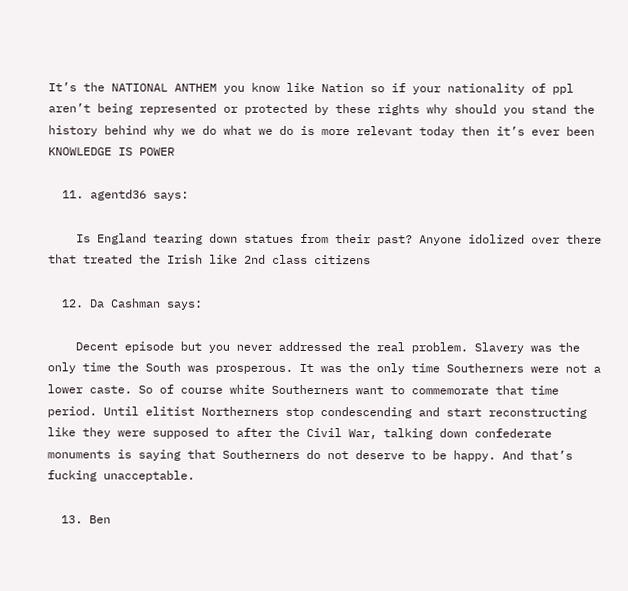It’s the NATIONAL ANTHEM you know like Nation so if your nationality of ppl aren’t being represented or protected by these rights why should you stand the history behind why we do what we do is more relevant today then it’s ever been KNOWLEDGE IS POWER

  11. agentd36 says:

    Is England tearing down statues from their past? Anyone idolized over there that treated the Irish like 2nd class citizens

  12. Da Cashman says:

    Decent episode but you never addressed the real problem. Slavery was the only time the South was prosperous. It was the only time Southerners were not a lower caste. So of course white Southerners want to commemorate that time period. Until elitist Northerners stop condescending and start reconstructing like they were supposed to after the Civil War, talking down confederate monuments is saying that Southerners do not deserve to be happy. And that’s fucking unacceptable.

  13. Ben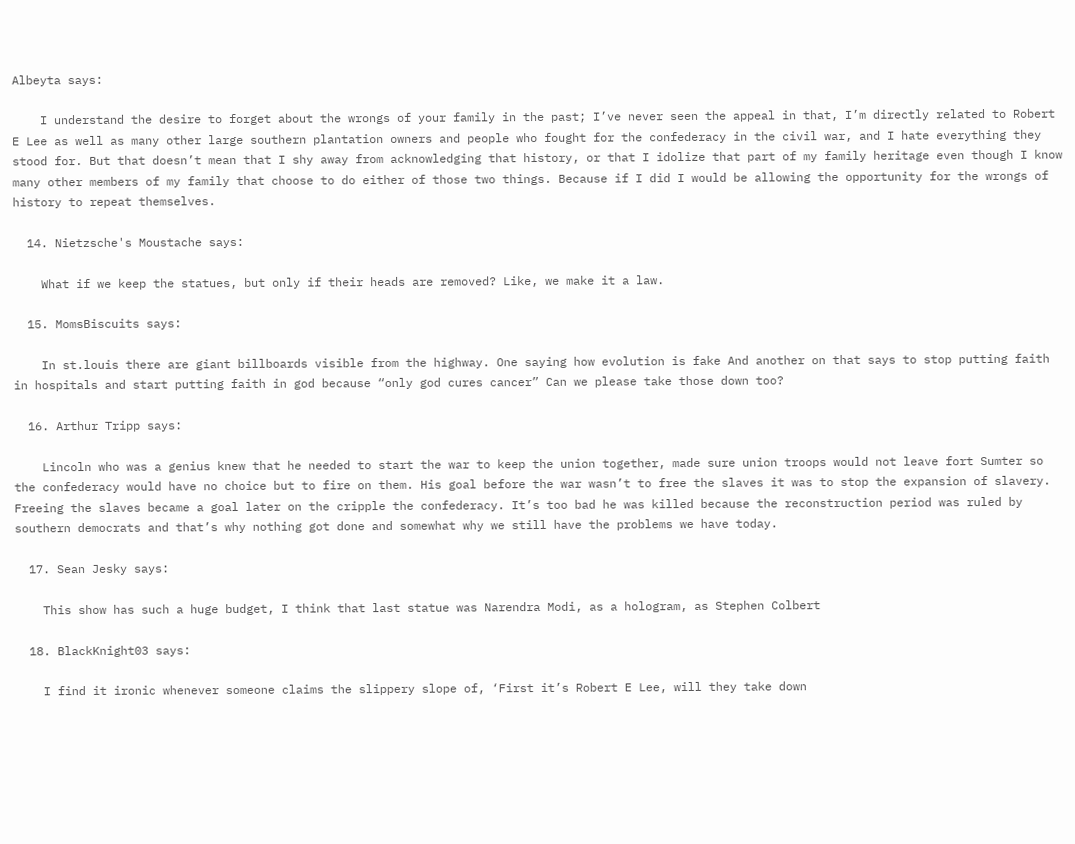Albeyta says:

    I understand the desire to forget about the wrongs of your family in the past; I’ve never seen the appeal in that, I’m directly related to Robert E Lee as well as many other large southern plantation owners and people who fought for the confederacy in the civil war, and I hate everything they stood for. But that doesn’t mean that I shy away from acknowledging that history, or that I idolize that part of my family heritage even though I know many other members of my family that choose to do either of those two things. Because if I did I would be allowing the opportunity for the wrongs of history to repeat themselves.

  14. Nietzsche's Moustache says:

    What if we keep the statues, but only if their heads are removed? Like, we make it a law.

  15. MomsBiscuits says:

    In st.louis there are giant billboards visible from the highway. One saying how evolution is fake And another on that says to stop putting faith in hospitals and start putting faith in god because “only god cures cancer” Can we please take those down too?

  16. Arthur Tripp says:

    Lincoln who was a genius knew that he needed to start the war to keep the union together, made sure union troops would not leave fort Sumter so the confederacy would have no choice but to fire on them. His goal before the war wasn’t to free the slaves it was to stop the expansion of slavery. Freeing the slaves became a goal later on the cripple the confederacy. It’s too bad he was killed because the reconstruction period was ruled by southern democrats and that’s why nothing got done and somewhat why we still have the problems we have today.

  17. Sean Jesky says:

    This show has such a huge budget, I think that last statue was Narendra Modi, as a hologram, as Stephen Colbert

  18. BlackKnight03 says:

    I find it ironic whenever someone claims the slippery slope of, ‘First it’s Robert E Lee, will they take down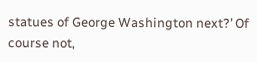statues of George Washington next?’ Of course not,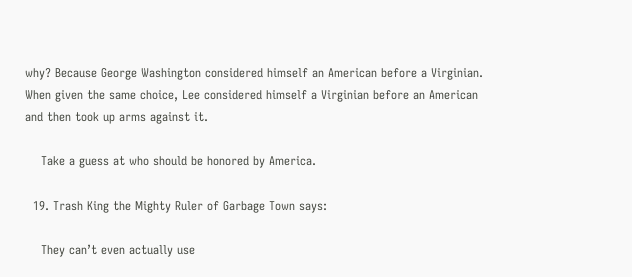why? Because George Washington considered himself an American before a Virginian. When given the same choice, Lee considered himself a Virginian before an American and then took up arms against it.

    Take a guess at who should be honored by America.

  19. Trash King the Mighty Ruler of Garbage Town says:

    They can’t even actually use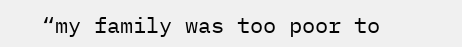“my family was too poor to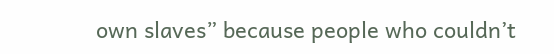own slaves” because people who couldn’t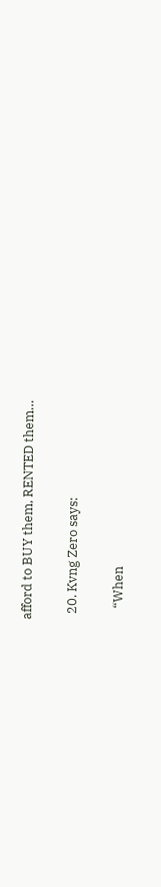afford to BUY them, RENTED them…

  20. Kvng Zero says:

    “When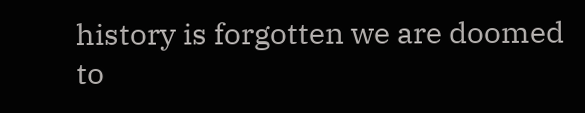history is forgotten we are doomed to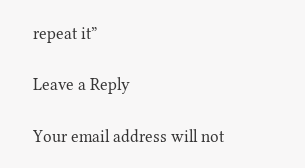repeat it”

Leave a Reply

Your email address will not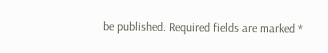be published. Required fields are marked *